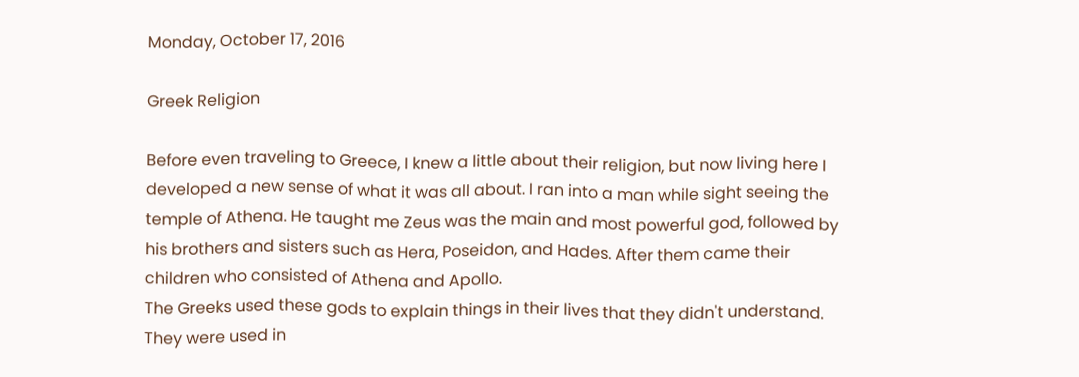Monday, October 17, 2016

Greek Religion

Before even traveling to Greece, I knew a little about their religion, but now living here I developed a new sense of what it was all about. I ran into a man while sight seeing the temple of Athena. He taught me Zeus was the main and most powerful god, followed by his brothers and sisters such as Hera, Poseidon, and Hades. After them came their children who consisted of Athena and Apollo.
The Greeks used these gods to explain things in their lives that they didn't understand. They were used in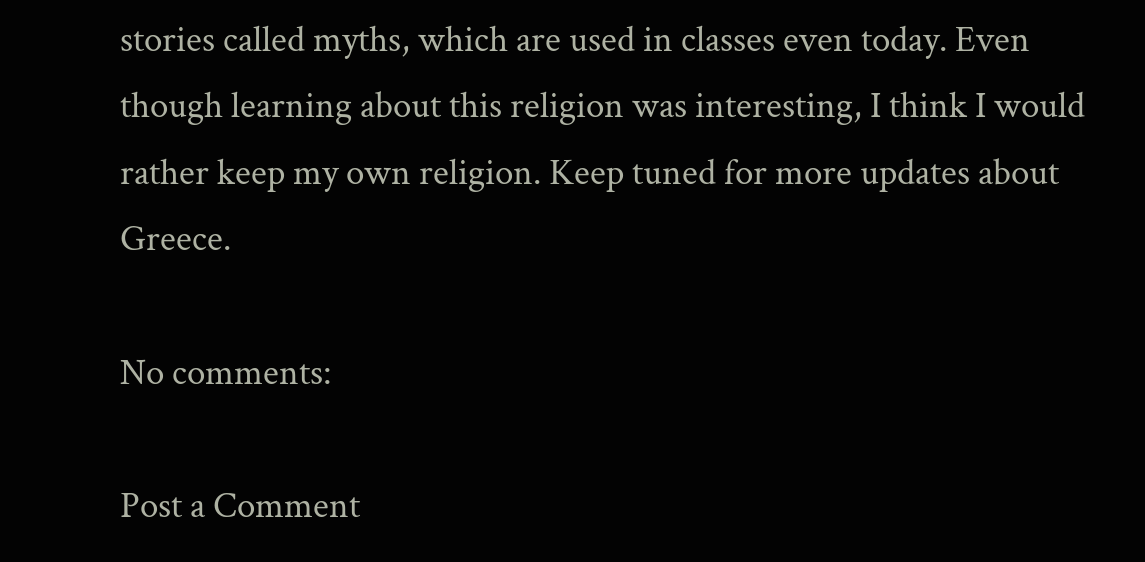stories called myths, which are used in classes even today. Even though learning about this religion was interesting, I think I would rather keep my own religion. Keep tuned for more updates about Greece.

No comments:

Post a Comment